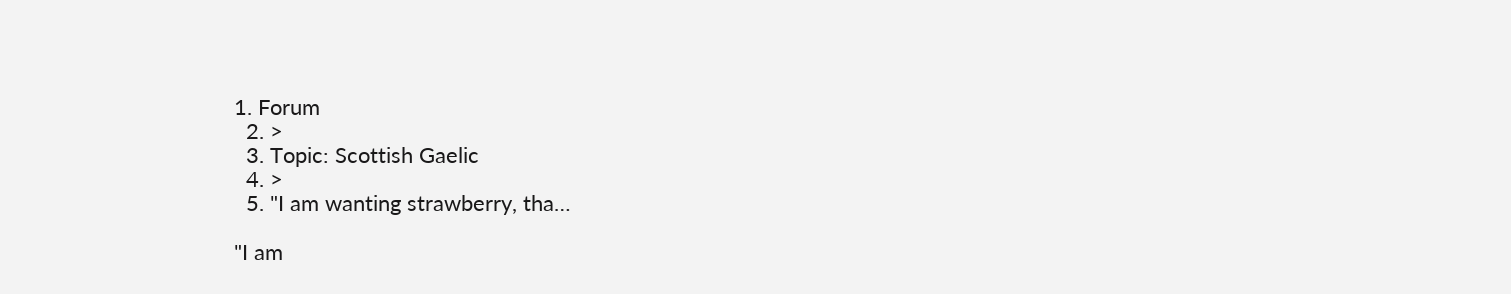1. Forum
  2. >
  3. Topic: Scottish Gaelic
  4. >
  5. "I am wanting strawberry, tha…

"I am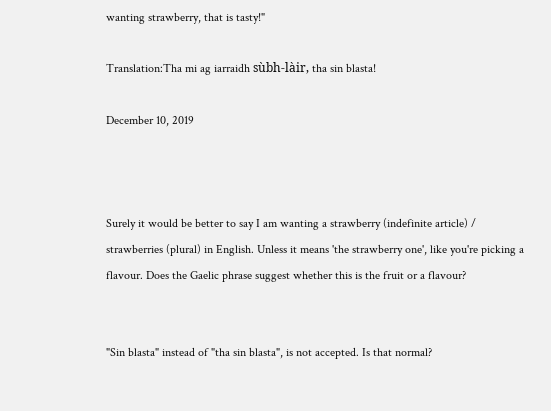wanting strawberry, that is tasty!"

Translation:Tha mi ag iarraidh sùbh-làir, tha sin blasta!

December 10, 2019



Surely it would be better to say I am wanting a strawberry (indefinite article) / strawberries (plural) in English. Unless it means 'the strawberry one', like you're picking a flavour. Does the Gaelic phrase suggest whether this is the fruit or a flavour?


"Sin blasta" instead of "tha sin blasta", is not accepted. Is that normal?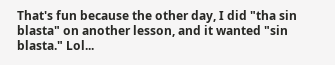That's fun because the other day, I did "tha sin blasta" on another lesson, and it wanted "sin blasta." Lol...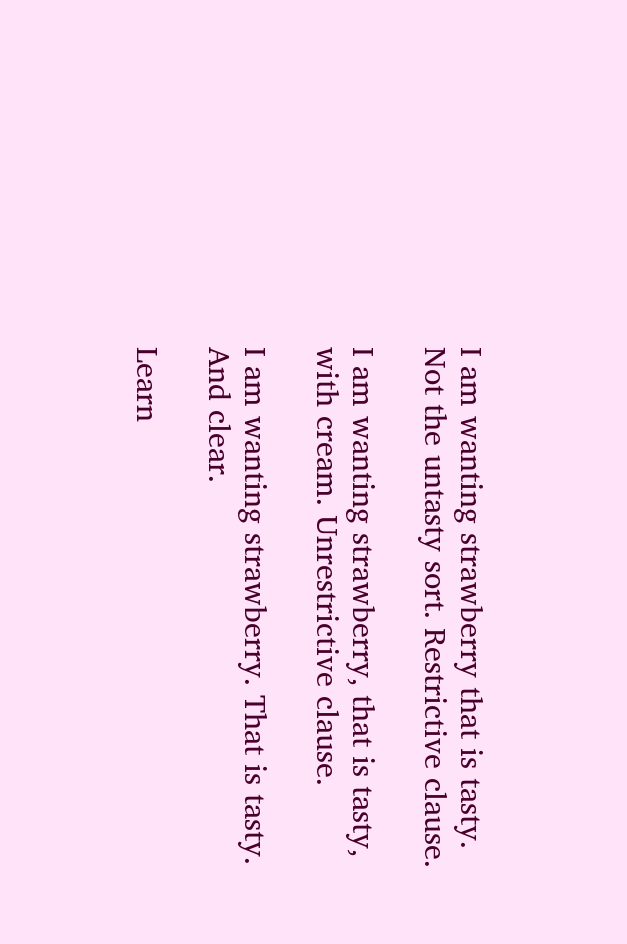I am wanting strawberry that is tasty. Not the untasty sort. Restrictive clause.

I am wanting strawberry, that is tasty, with cream. Unrestrictive clause.

I am wanting strawberry. That is tasty. And clear.

Learn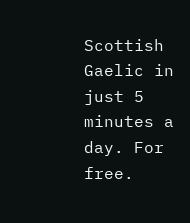Scottish Gaelic in just 5 minutes a day. For free.